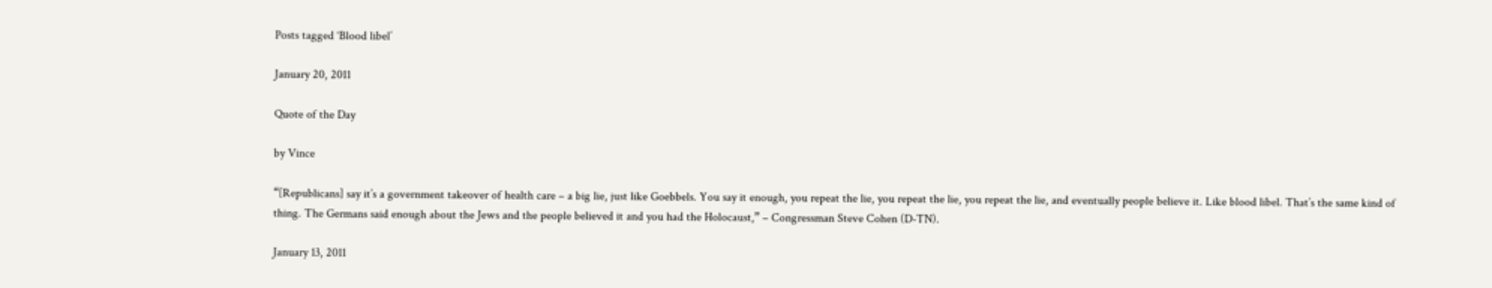Posts tagged ‘Blood libel’

January 20, 2011

Quote of the Day

by Vince

“[Republicans] say it’s a government takeover of health care – a big lie, just like Goebbels. You say it enough, you repeat the lie, you repeat the lie, you repeat the lie, and eventually people believe it. Like blood libel. That’s the same kind of thing. The Germans said enough about the Jews and the people believed it and you had the Holocaust,” – Congressman Steve Cohen (D-TN).

January 13, 2011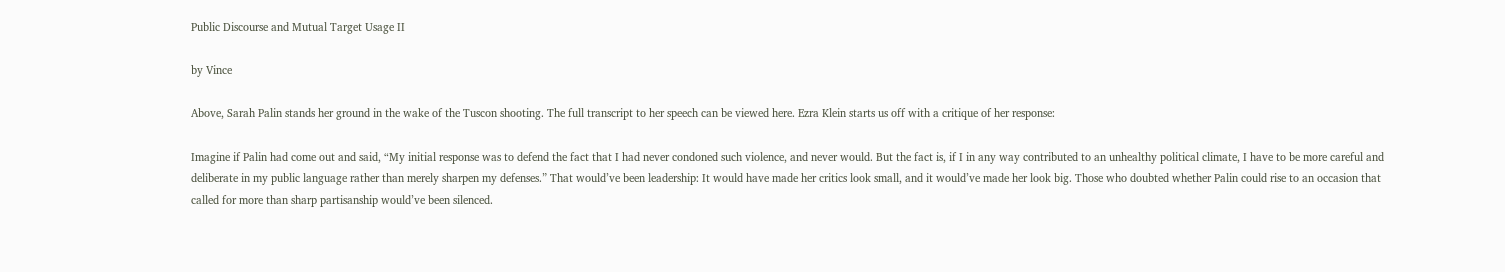Public Discourse and Mutual Target Usage II

by Vince

Above, Sarah Palin stands her ground in the wake of the Tuscon shooting. The full transcript to her speech can be viewed here. Ezra Klein starts us off with a critique of her response:

Imagine if Palin had come out and said, “My initial response was to defend the fact that I had never condoned such violence, and never would. But the fact is, if I in any way contributed to an unhealthy political climate, I have to be more careful and deliberate in my public language rather than merely sharpen my defenses.” That would’ve been leadership: It would have made her critics look small, and it would’ve made her look big. Those who doubted whether Palin could rise to an occasion that called for more than sharp partisanship would’ve been silenced.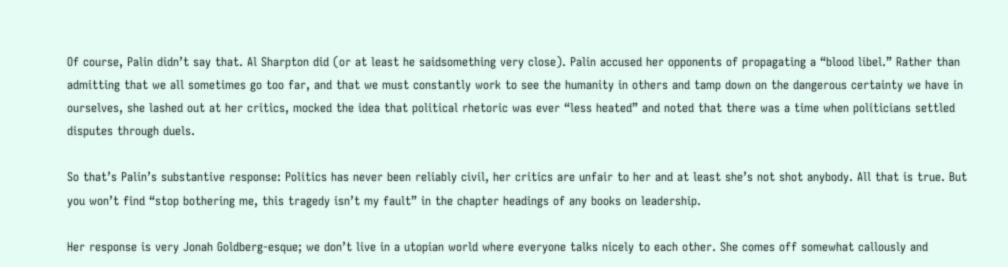Of course, Palin didn’t say that. Al Sharpton did (or at least he saidsomething very close). Palin accused her opponents of propagating a “blood libel.” Rather than admitting that we all sometimes go too far, and that we must constantly work to see the humanity in others and tamp down on the dangerous certainty we have in ourselves, she lashed out at her critics, mocked the idea that political rhetoric was ever “less heated” and noted that there was a time when politicians settled disputes through duels.

So that’s Palin’s substantive response: Politics has never been reliably civil, her critics are unfair to her and at least she’s not shot anybody. All that is true. But you won’t find “stop bothering me, this tragedy isn’t my fault” in the chapter headings of any books on leadership.

Her response is very Jonah Goldberg-esque; we don’t live in a utopian world where everyone talks nicely to each other. She comes off somewhat callously and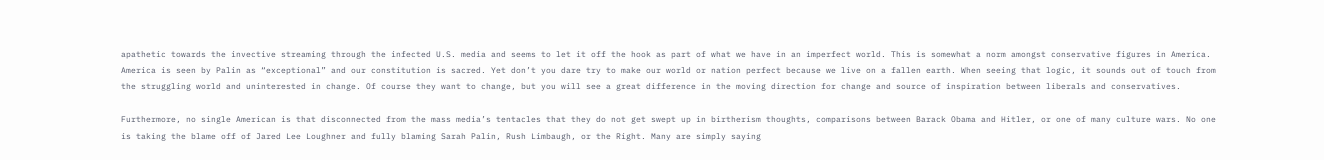apathetic towards the invective streaming through the infected U.S. media and seems to let it off the hook as part of what we have in an imperfect world. This is somewhat a norm amongst conservative figures in America. America is seen by Palin as “exceptional” and our constitution is sacred. Yet don’t you dare try to make our world or nation perfect because we live on a fallen earth. When seeing that logic, it sounds out of touch from the struggling world and uninterested in change. Of course they want to change, but you will see a great difference in the moving direction for change and source of inspiration between liberals and conservatives.

Furthermore, no single American is that disconnected from the mass media’s tentacles that they do not get swept up in birtherism thoughts, comparisons between Barack Obama and Hitler, or one of many culture wars. No one is taking the blame off of Jared Lee Loughner and fully blaming Sarah Palin, Rush Limbaugh, or the Right. Many are simply saying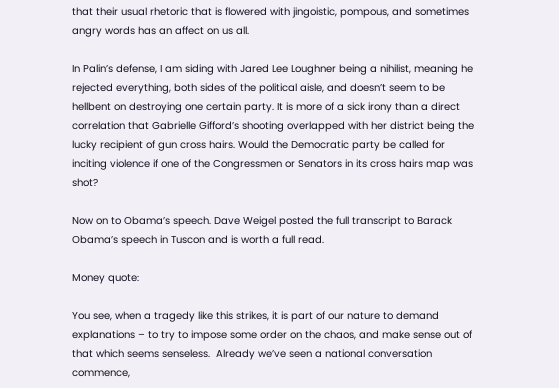that their usual rhetoric that is flowered with jingoistic, pompous, and sometimes angry words has an affect on us all.

In Palin’s defense, I am siding with Jared Lee Loughner being a nihilist, meaning he rejected everything, both sides of the political aisle, and doesn’t seem to be hellbent on destroying one certain party. It is more of a sick irony than a direct correlation that Gabrielle Gifford’s shooting overlapped with her district being the lucky recipient of gun cross hairs. Would the Democratic party be called for inciting violence if one of the Congressmen or Senators in its cross hairs map was shot?

Now on to Obama’s speech. Dave Weigel posted the full transcript to Barack Obama’s speech in Tuscon and is worth a full read.

Money quote:

You see, when a tragedy like this strikes, it is part of our nature to demand explanations – to try to impose some order on the chaos, and make sense out of that which seems senseless.  Already we’ve seen a national conversation commence,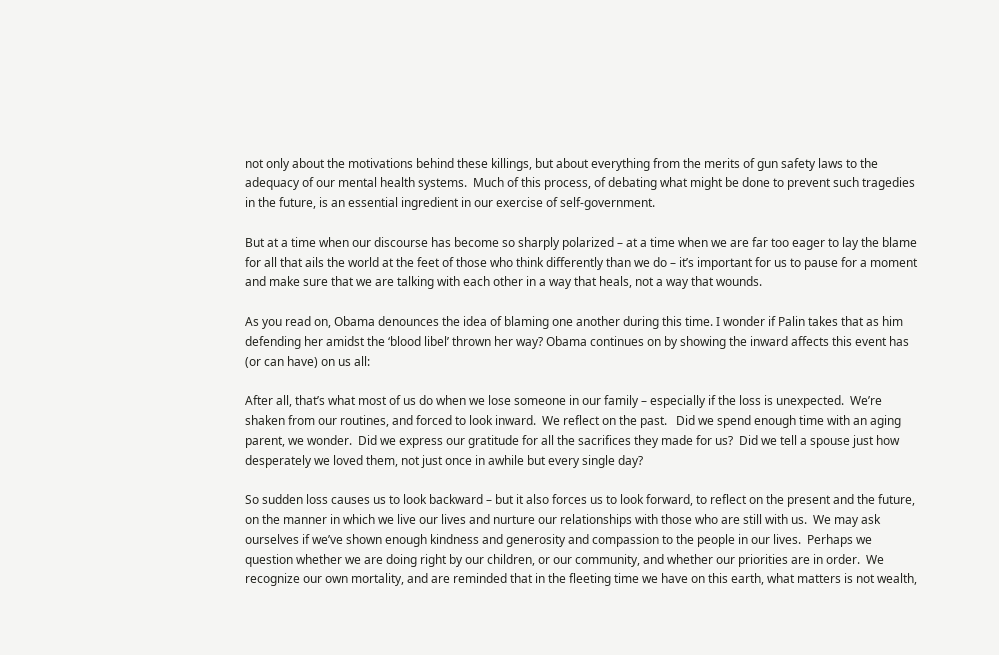not only about the motivations behind these killings, but about everything from the merits of gun safety laws to the adequacy of our mental health systems.  Much of this process, of debating what might be done to prevent such tragedies in the future, is an essential ingredient in our exercise of self-government.

But at a time when our discourse has become so sharply polarized – at a time when we are far too eager to lay the blame for all that ails the world at the feet of those who think differently than we do – it’s important for us to pause for a moment and make sure that we are talking with each other in a way that heals, not a way that wounds.

As you read on, Obama denounces the idea of blaming one another during this time. I wonder if Palin takes that as him defending her amidst the ‘blood libel’ thrown her way? Obama continues on by showing the inward affects this event has (or can have) on us all:

After all, that’s what most of us do when we lose someone in our family – especially if the loss is unexpected.  We’re shaken from our routines, and forced to look inward.  We reflect on the past.   Did we spend enough time with an aging parent, we wonder.  Did we express our gratitude for all the sacrifices they made for us?  Did we tell a spouse just how desperately we loved them, not just once in awhile but every single day?

So sudden loss causes us to look backward – but it also forces us to look forward, to reflect on the present and the future, on the manner in which we live our lives and nurture our relationships with those who are still with us.  We may ask ourselves if we’ve shown enough kindness and generosity and compassion to the people in our lives.  Perhaps we question whether we are doing right by our children, or our community, and whether our priorities are in order.  We recognize our own mortality, and are reminded that in the fleeting time we have on this earth, what matters is not wealth,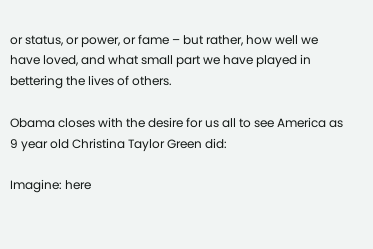or status, or power, or fame – but rather, how well we have loved, and what small part we have played in bettering the lives of others.

Obama closes with the desire for us all to see America as 9 year old Christina Taylor Green did:

Imagine: here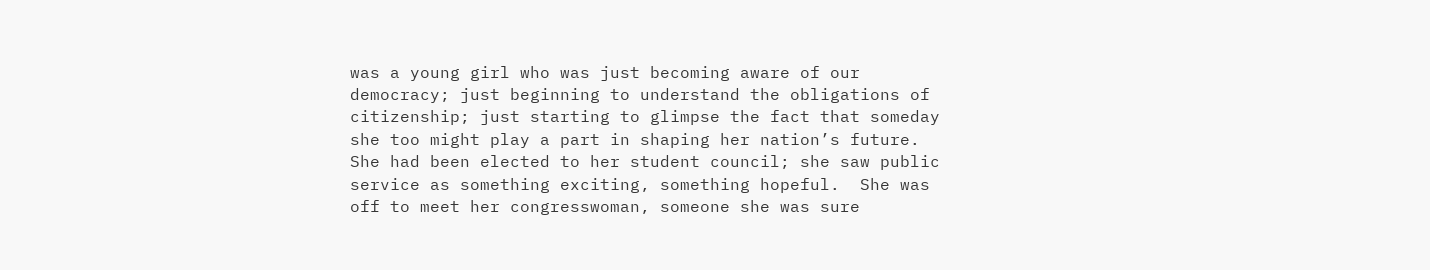was a young girl who was just becoming aware of our democracy; just beginning to understand the obligations of citizenship; just starting to glimpse the fact that someday she too might play a part in shaping her nation’s future.  She had been elected to her student council; she saw public service as something exciting, something hopeful.  She was off to meet her congresswoman, someone she was sure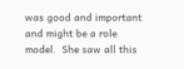was good and important and might be a role model.  She saw all this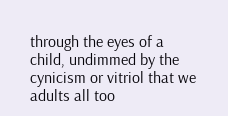through the eyes of a child, undimmed by the cynicism or vitriol that we adults all too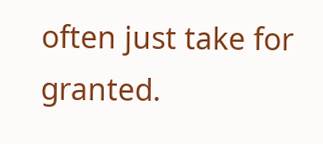often just take for granted.